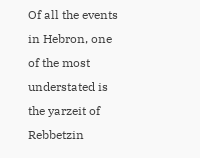Of all the events in Hebron, one of the most understated is the yarzeit of Rebbetzin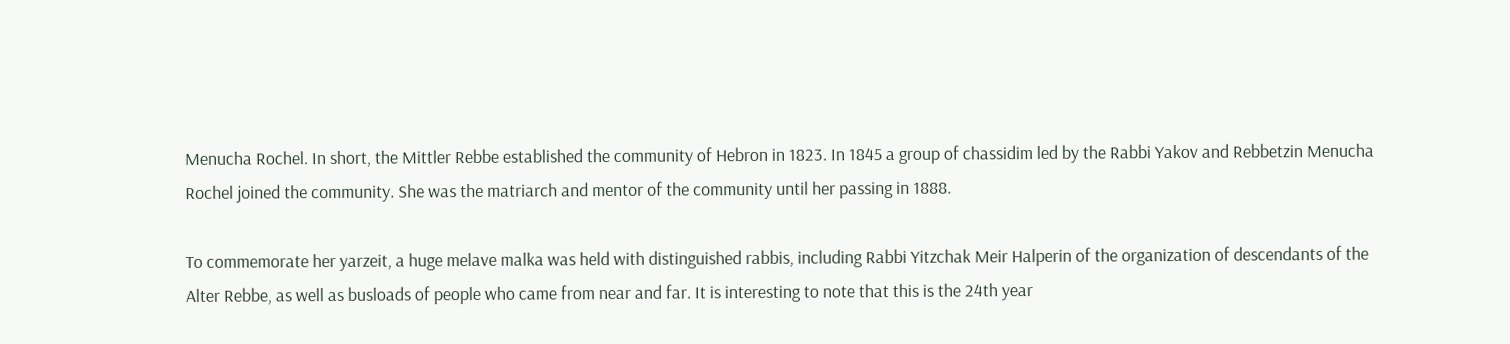Menucha Rochel. In short, the Mittler Rebbe established the community of Hebron in 1823. In 1845 a group of chassidim led by the Rabbi Yakov and Rebbetzin Menucha Rochel joined the community. She was the matriarch and mentor of the community until her passing in 1888.

To commemorate her yarzeit, a huge melave malka was held with distinguished rabbis, including Rabbi Yitzchak Meir Halperin of the organization of descendants of the Alter Rebbe, as well as busloads of people who came from near and far. It is interesting to note that this is the 24th year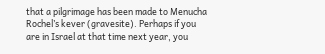that a pilgrimage has been made to Menucha Rochel’s kever (gravesite). Perhaps if you are in Israel at that time next year, you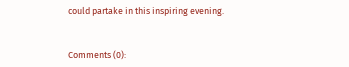could partake in this inspiring evening.


Comments (0):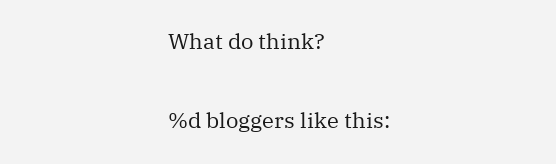What do think?

%d bloggers like this: